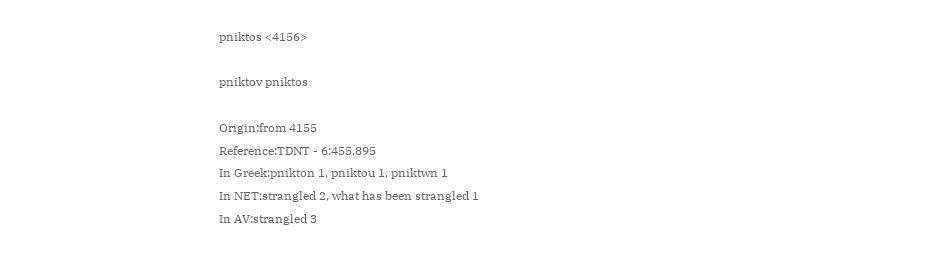pniktos <4156>

pniktov pniktos

Origin:from 4155
Reference:TDNT - 6:455,895
In Greek:pnikton 1, pniktou 1, pniktwn 1
In NET:strangled 2, what has been strangled 1
In AV:strangled 3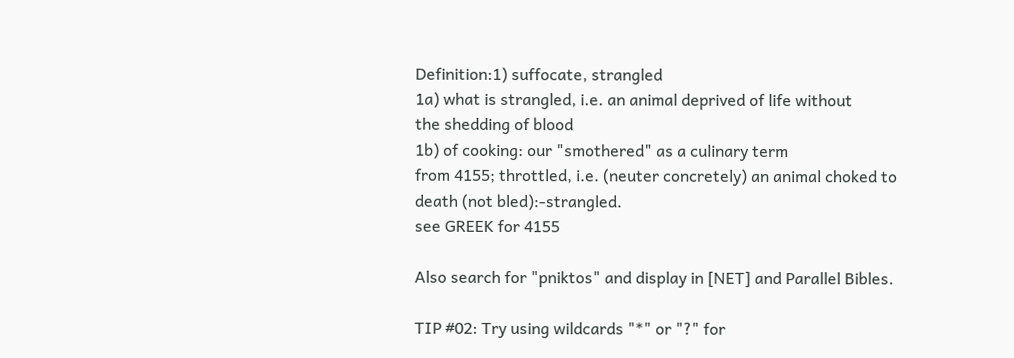Definition:1) suffocate, strangled
1a) what is strangled, i.e. an animal deprived of life without
the shedding of blood
1b) of cooking: our "smothered" as a culinary term
from 4155; throttled, i.e. (neuter concretely) an animal choked to
death (not bled):-strangled.
see GREEK for 4155

Also search for "pniktos" and display in [NET] and Parallel Bibles.

TIP #02: Try using wildcards "*" or "?" for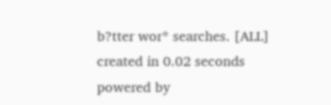b?tter wor* searches. [ALL]
created in 0.02 seconds
powered by